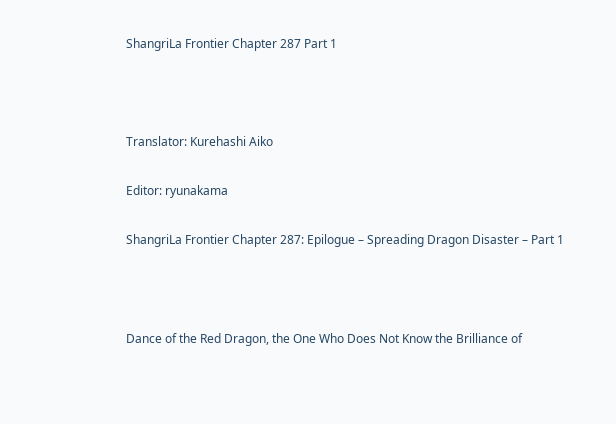ShangriLa Frontier Chapter 287 Part 1



Translator: Kurehashi Aiko

Editor: ryunakama

ShangriLa Frontier Chapter 287: Epilogue – Spreading Dragon Disaster – Part 1



Dance of the Red Dragon, the One Who Does Not Know the Brilliance of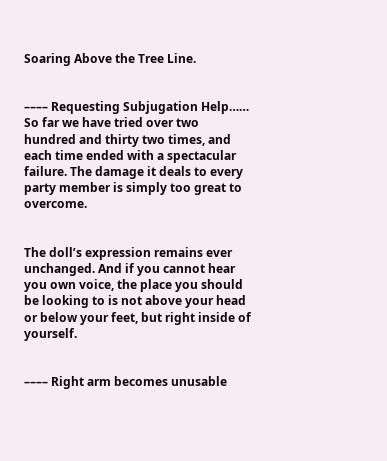Soaring Above the Tree Line.


–––– Requesting Subjugation Help…… So far we have tried over two hundred and thirty two times, and each time ended with a spectacular failure. The damage it deals to every party member is simply too great to overcome.


The doll’s expression remains ever unchanged. And if you cannot hear you own voice, the place you should be looking to is not above your head or below your feet, but right inside of yourself.


–––– Right arm becomes unusable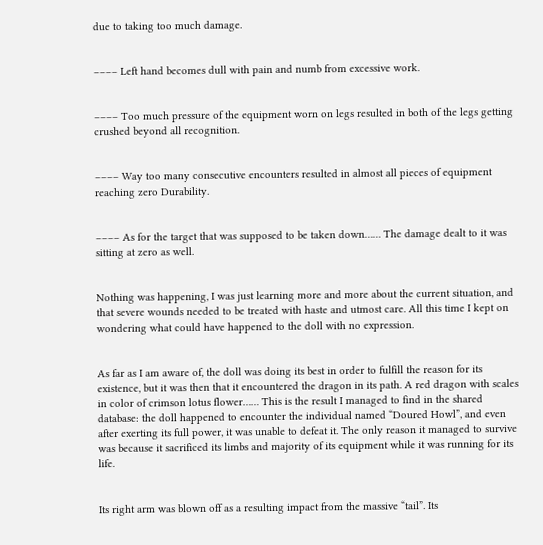due to taking too much damage.


–––– Left hand becomes dull with pain and numb from excessive work.


–––– Too much pressure of the equipment worn on legs resulted in both of the legs getting crushed beyond all recognition.


–––– Way too many consecutive encounters resulted in almost all pieces of equipment reaching zero Durability.


–––– As for the target that was supposed to be taken down…… The damage dealt to it was sitting at zero as well.


Nothing was happening, I was just learning more and more about the current situation, and that severe wounds needed to be treated with haste and utmost care. All this time I kept on wondering what could have happened to the doll with no expression.


As far as I am aware of, the doll was doing its best in order to fulfill the reason for its existence, but it was then that it encountered the dragon in its path. A red dragon with scales in color of crimson lotus flower…… This is the result I managed to find in the shared database: the doll happened to encounter the individual named “Doured Howl”, and even after exerting its full power, it was unable to defeat it. The only reason it managed to survive was because it sacrificed its limbs and majority of its equipment while it was running for its life.


Its right arm was blown off as a resulting impact from the massive “tail”. Its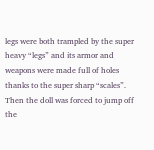legs were both trampled by the super heavy “legs” and its armor and weapons were made full of holes thanks to the super sharp “scales”. Then the doll was forced to jump off the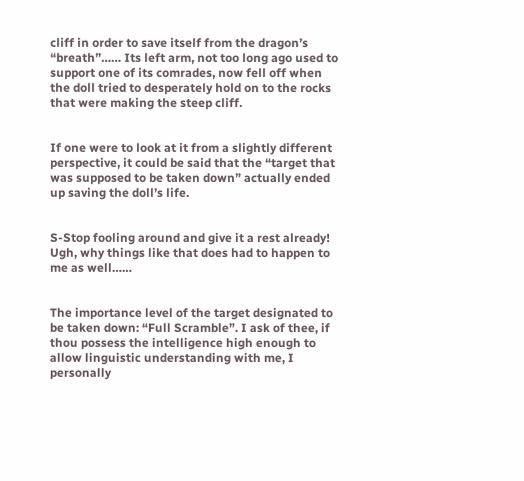cliff in order to save itself from the dragon’s “breath”…… Its left arm, not too long ago used to support one of its comrades, now fell off when the doll tried to desperately hold on to the rocks that were making the steep cliff.


If one were to look at it from a slightly different perspective, it could be said that the “target that was supposed to be taken down” actually ended up saving the doll’s life.


S-Stop fooling around and give it a rest already! Ugh, why things like that does had to happen to me as well……


The importance level of the target designated to be taken down: “Full Scramble”. I ask of thee, if thou possess the intelligence high enough to allow linguistic understanding with me, I personally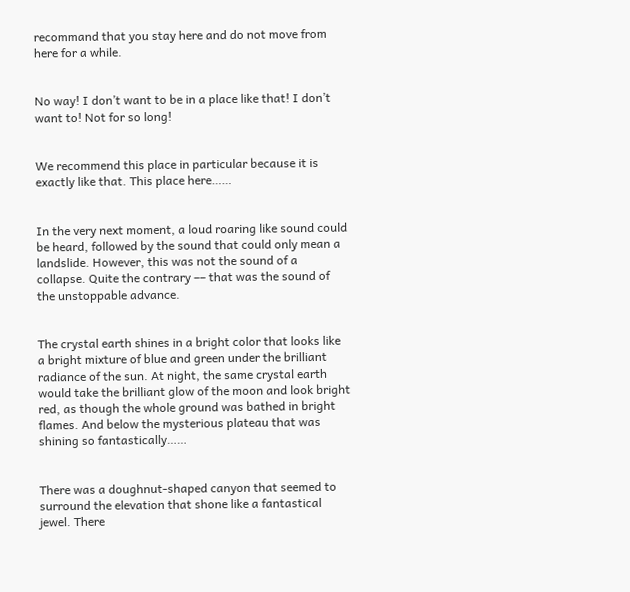recommand that you stay here and do not move from here for a while.


No way! I don’t want to be in a place like that! I don’t want to! Not for so long!


We recommend this place in particular because it is exactly like that. This place here……


In the very next moment, a loud roaring like sound could be heard, followed by the sound that could only mean a landslide. However, this was not the sound of a collapse. Quite the contrary –– that was the sound of the unstoppable advance.


The crystal earth shines in a bright color that looks like a bright mixture of blue and green under the brilliant radiance of the sun. At night, the same crystal earth would take the brilliant glow of the moon and look bright red, as though the whole ground was bathed in bright flames. And below the mysterious plateau that was shining so fantastically……


There was a doughnut-shaped canyon that seemed to surround the elevation that shone like a fantastical jewel. There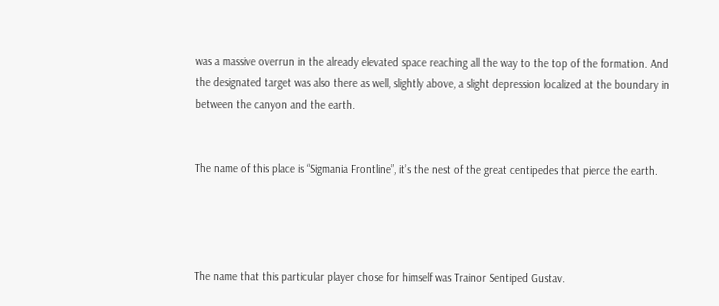was a massive overrun in the already elevated space reaching all the way to the top of the formation. And the designated target was also there as well, slightly above, a slight depression localized at the boundary in between the canyon and the earth.


The name of this place is “Sigmania Frontline”, it’s the nest of the great centipedes that pierce the earth.




The name that this particular player chose for himself was Trainor Sentiped Gustav.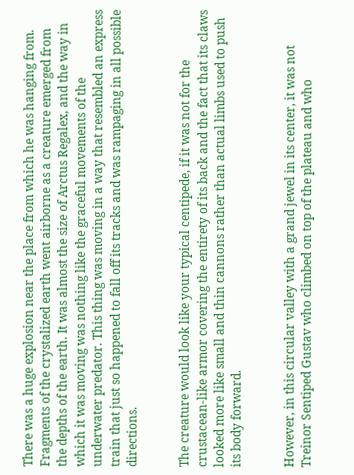There was a huge explosion near the place from which he was hanging from. Fragments of the crystalized earth went airborne as a creature emerged from the depths of the earth. It was almost the size of Arctus Regalex, and the way in which it was moving was nothing like the graceful movements of the underwater predator. This thing was moving in a way that resembled an express train that just so happened to fall off its tracks and was rampaging in all possible directions.


The creature would look like your typical centipede, if it was not for the crustacean-like armor covering the entirety of its back and the fact that its claws looked more like small and thin cannons rather than actual limbs used to push its body forward.


However, in this circular valley with a grand jewel in its center, it was not Treinor Sentiped Gustav who climbed on top of the plateau and who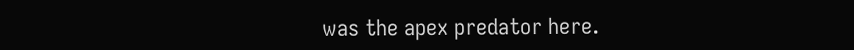was the apex predator here.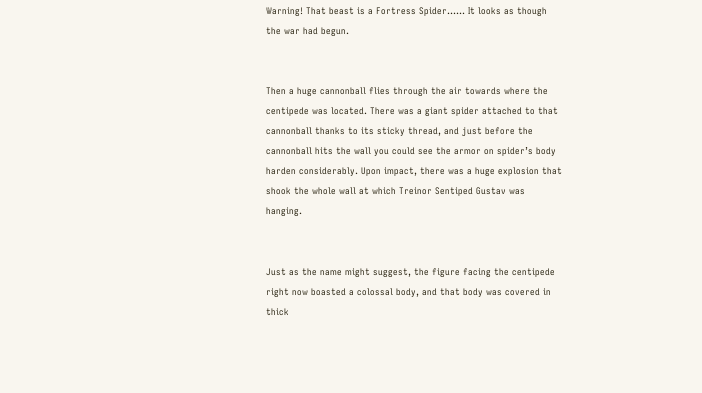Warning! That beast is a Fortress Spider…… It looks as though the war had begun.


Then a huge cannonball flies through the air towards where the centipede was located. There was a giant spider attached to that cannonball thanks to its sticky thread, and just before the cannonball hits the wall you could see the armor on spider’s body harden considerably. Upon impact, there was a huge explosion that shook the whole wall at which Treinor Sentiped Gustav was hanging.


Just as the name might suggest, the figure facing the centipede right now boasted a colossal body, and that body was covered in thick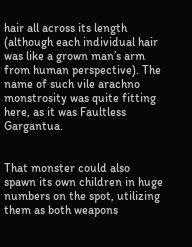hair all across its length (although each individual hair was like a grown man’s arm from human perspective). The name of such vile arachno monstrosity was quite fitting here, as it was Faultless Gargantua.


That monster could also spawn its own children in huge numbers on the spot, utilizing them as both weapons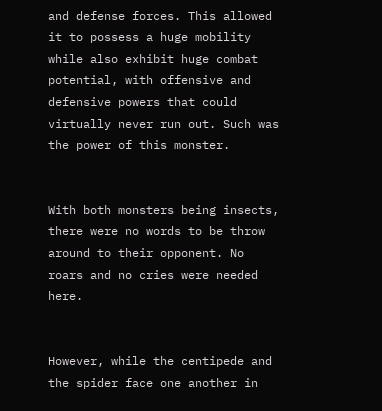and defense forces. This allowed it to possess a huge mobility while also exhibit huge combat potential, with offensive and defensive powers that could virtually never run out. Such was the power of this monster.


With both monsters being insects, there were no words to be throw around to their opponent. No roars and no cries were needed here.


However, while the centipede and the spider face one another in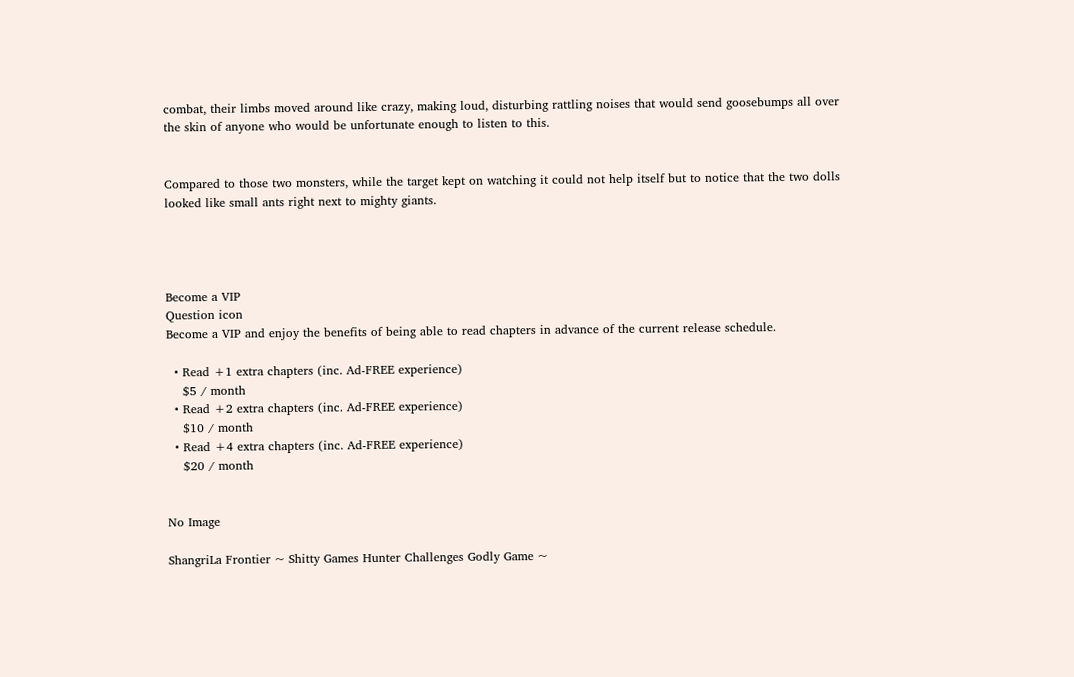combat, their limbs moved around like crazy, making loud, disturbing rattling noises that would send goosebumps all over the skin of anyone who would be unfortunate enough to listen to this.


Compared to those two monsters, while the target kept on watching it could not help itself but to notice that the two dolls looked like small ants right next to mighty giants.




Become a VIP
Question icon
Become a VIP and enjoy the benefits of being able to read chapters in advance of the current release schedule.

  • Read +1 extra chapters (inc. Ad-FREE experience)
    $5 / month
  • Read +2 extra chapters (inc. Ad-FREE experience)
    $10 / month
  • Read +4 extra chapters (inc. Ad-FREE experience)
    $20 / month


No Image

ShangriLa Frontier ~ Shitty Games Hunter Challenges Godly Game ~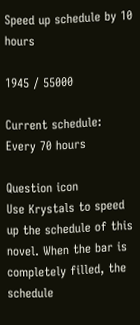Speed up schedule by 10 hours

1945 / 55000

Current schedule: Every 70 hours

Question icon
Use Krystals to speed up the schedule of this novel. When the bar is completely filled, the schedule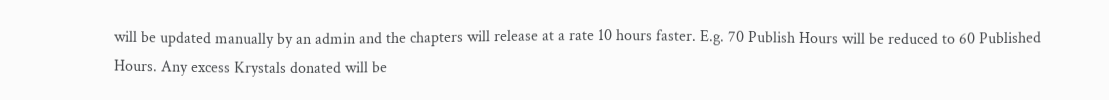will be updated manually by an admin and the chapters will release at a rate 10 hours faster. E.g. 70 Publish Hours will be reduced to 60 Published Hours. Any excess Krystals donated will be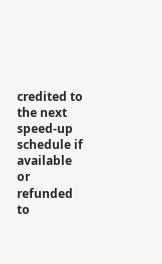credited to the next speed-up schedule if available or refunded to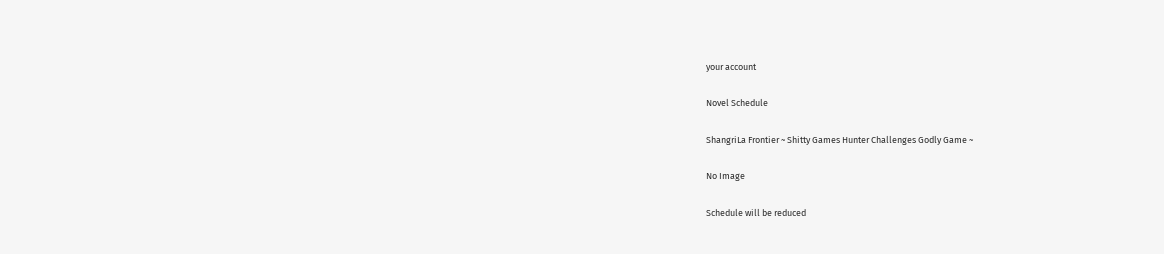your account

Novel Schedule

ShangriLa Frontier ~ Shitty Games Hunter Challenges Godly Game ~

No Image

Schedule will be reduced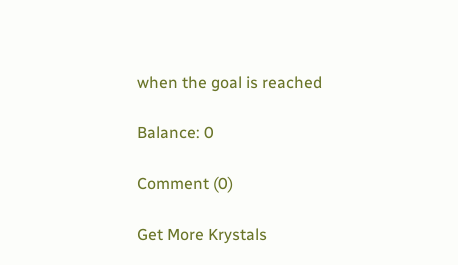when the goal is reached

Balance: 0

Comment (0)

Get More Krystals